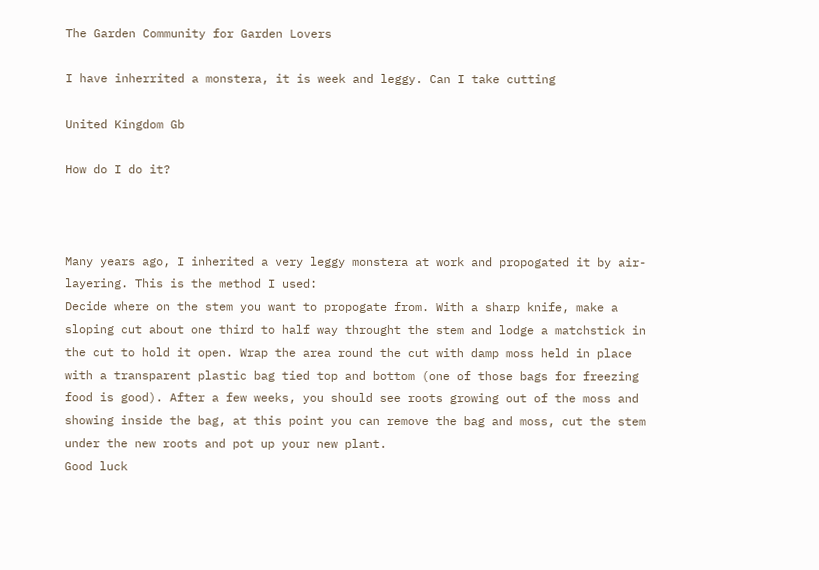The Garden Community for Garden Lovers

I have inherrited a monstera, it is week and leggy. Can I take cutting

United Kingdom Gb

How do I do it?



Many years ago, I inherited a very leggy monstera at work and propogated it by air-layering. This is the method I used:
Decide where on the stem you want to propogate from. With a sharp knife, make a sloping cut about one third to half way throught the stem and lodge a matchstick in the cut to hold it open. Wrap the area round the cut with damp moss held in place with a transparent plastic bag tied top and bottom (one of those bags for freezing food is good). After a few weeks, you should see roots growing out of the moss and showing inside the bag, at this point you can remove the bag and moss, cut the stem under the new roots and pot up your new plant.
Good luck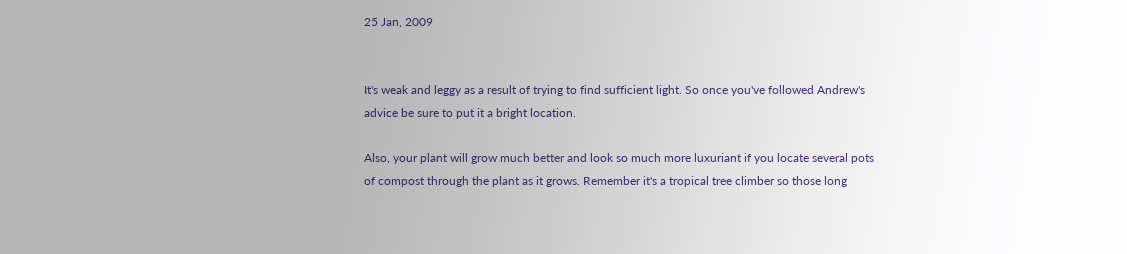25 Jan, 2009


It's weak and leggy as a result of trying to find sufficient light. So once you've followed Andrew's advice be sure to put it a bright location.

Also, your plant will grow much better and look so much more luxuriant if you locate several pots of compost through the plant as it grows. Remember it's a tropical tree climber so those long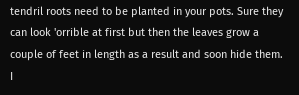tendril roots need to be planted in your pots. Sure they can look 'orrible at first but then the leaves grow a couple of feet in length as a result and soon hide them. I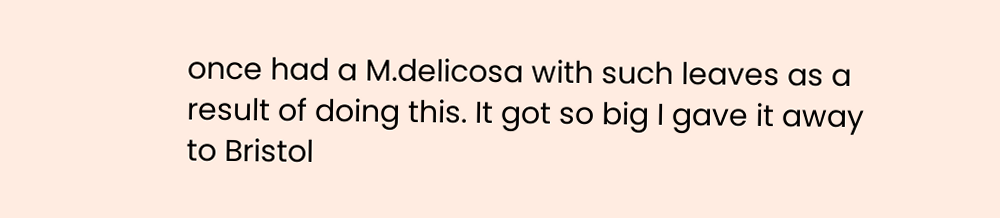once had a M.delicosa with such leaves as a result of doing this. It got so big I gave it away to Bristol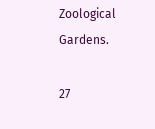Zoological Gardens.

27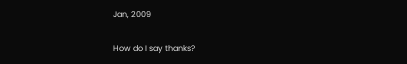Jan, 2009

How do I say thanks?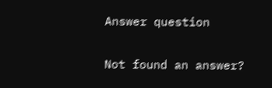Answer question


Not found an answer?